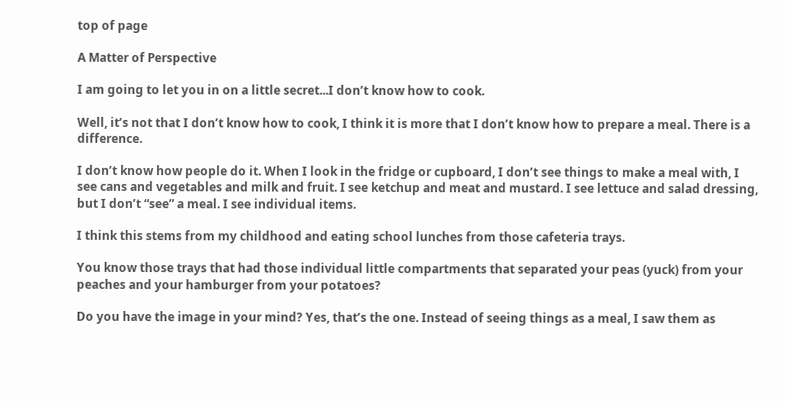top of page

A Matter of Perspective

I am going to let you in on a little secret...I don’t know how to cook.

Well, it’s not that I don’t know how to cook, I think it is more that I don’t know how to prepare a meal. There is a difference.

I don’t know how people do it. When I look in the fridge or cupboard, I don’t see things to make a meal with, I see cans and vegetables and milk and fruit. I see ketchup and meat and mustard. I see lettuce and salad dressing, but I don’t “see” a meal. I see individual items.

I think this stems from my childhood and eating school lunches from those cafeteria trays.

You know those trays that had those individual little compartments that separated your peas (yuck) from your peaches and your hamburger from your potatoes?

Do you have the image in your mind? Yes, that’s the one. Instead of seeing things as a meal, I saw them as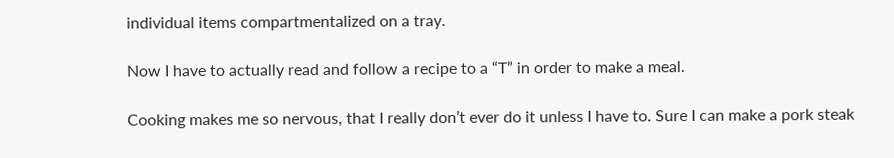individual items compartmentalized on a tray.

Now I have to actually read and follow a recipe to a “T” in order to make a meal.

Cooking makes me so nervous, that I really don’t ever do it unless I have to. Sure I can make a pork steak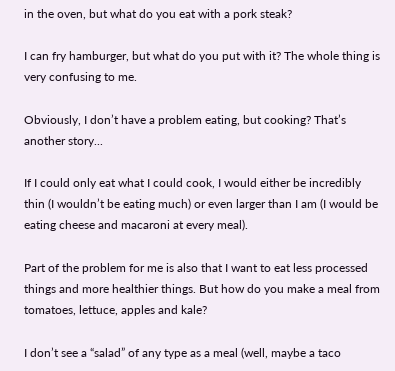in the oven, but what do you eat with a pork steak?

I can fry hamburger, but what do you put with it? The whole thing is very confusing to me.

Obviously, I don’t have a problem eating, but cooking? That’s another story...

If I could only eat what I could cook, I would either be incredibly thin (I wouldn’t be eating much) or even larger than I am (I would be eating cheese and macaroni at every meal).

Part of the problem for me is also that I want to eat less processed things and more healthier things. But how do you make a meal from tomatoes, lettuce, apples and kale?

I don’t see a “salad” of any type as a meal (well, maybe a taco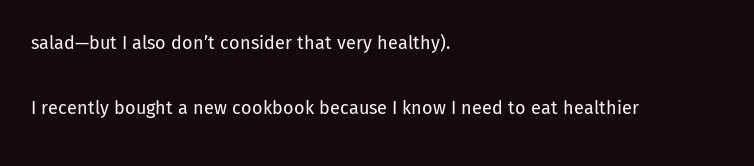salad—but I also don’t consider that very healthy).

I recently bought a new cookbook because I know I need to eat healthier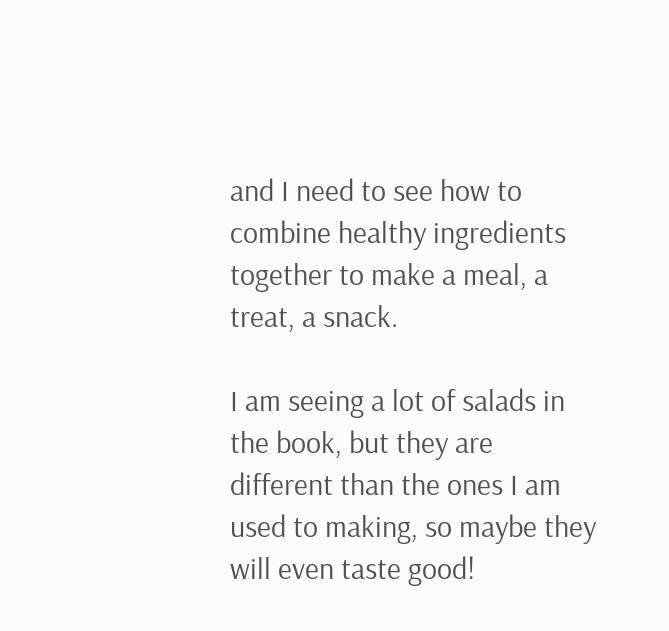and I need to see how to combine healthy ingredients together to make a meal, a treat, a snack.

I am seeing a lot of salads in the book, but they are different than the ones I am used to making, so maybe they will even taste good!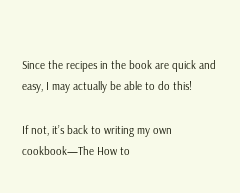Since the recipes in the book are quick and easy, I may actually be able to do this!

If not, it’s back to writing my own cookbook—The How to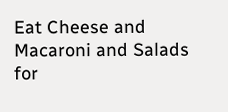Eat Cheese and Macaroni and Salads for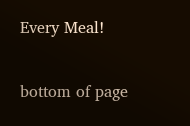Every Meal!

bottom of page